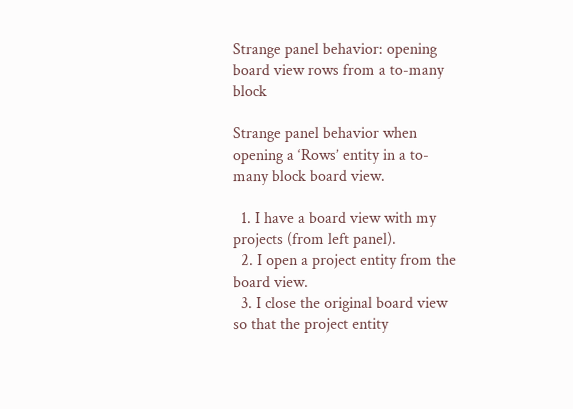Strange panel behavior: opening board view rows from a to-many block

Strange panel behavior when opening a ‘Rows’ entity in a to-many block board view.

  1. I have a board view with my projects (from left panel).
  2. I open a project entity from the board view.
  3. I close the original board view so that the project entity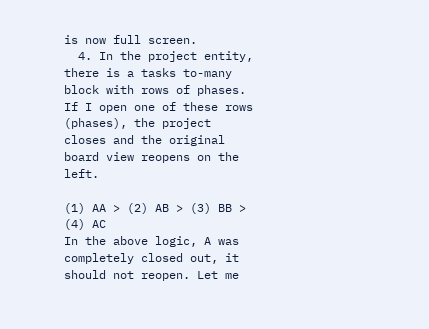is now full screen.
  4. In the project entity, there is a tasks to-many block with rows of phases. If I open one of these rows (phases), the project closes and the original board view reopens on the left.

(1) AA > (2) AB > (3) BB > (4) AC
In the above logic, A was completely closed out, it should not reopen. Let me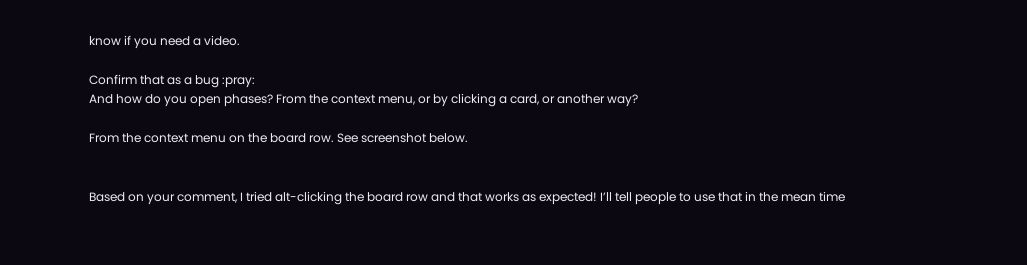know if you need a video.

Confirm that as a bug :pray:
And how do you open phases? From the context menu, or by clicking a card, or another way?

From the context menu on the board row. See screenshot below.


Based on your comment, I tried alt-clicking the board row and that works as expected! I’ll tell people to use that in the mean time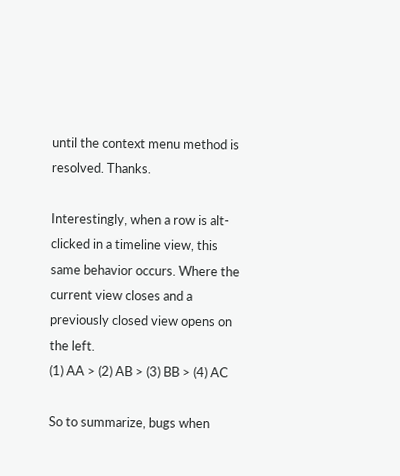until the context menu method is resolved. Thanks.

Interestingly, when a row is alt-clicked in a timeline view, this same behavior occurs. Where the current view closes and a previously closed view opens on the left.
(1) AA > (2) AB > (3) BB > (4) AC

So to summarize, bugs when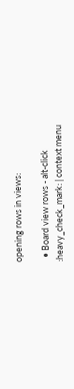opening rows in views:

  • Board view rows - alt-click :heavy_check_mark: | context menu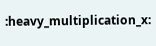:heavy_multiplication_x: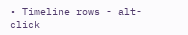• Timeline rows - alt-click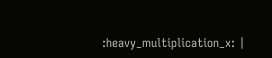:heavy_multiplication_x: |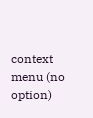context menu (no option)